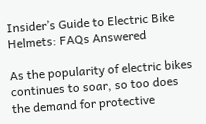Insider’s Guide to Electric Bike Helmets: FAQs Answered

As the popularity of electric bikes continues to soar, so too does the demand for protective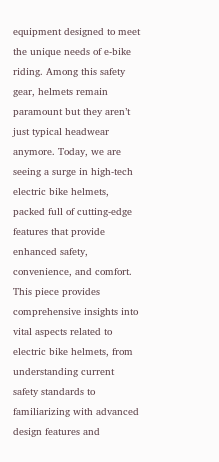equipment designed to meet the unique needs of e-bike riding. Among this safety gear, helmets remain paramount but they aren’t just typical headwear anymore. Today, we are seeing a surge in high-tech electric bike helmets, packed full of cutting-edge features that provide enhanced safety, convenience, and comfort. This piece provides comprehensive insights into vital aspects related to electric bike helmets, from understanding current safety standards to familiarizing with advanced design features and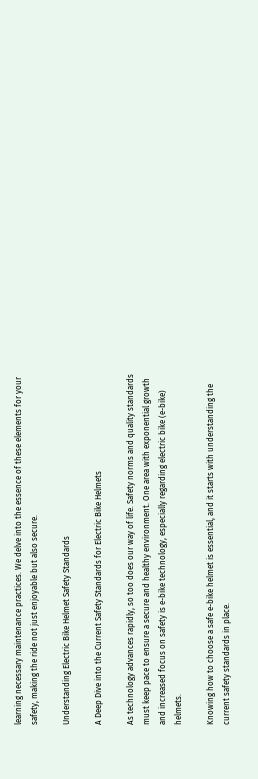learning necessary maintenance practices. We delve into the essence of these elements for your safety, making the ride not just enjoyable but also secure.

Understanding Electric Bike Helmet Safety Standards

A Deep Dive into the Current Safety Standards for Electric Bike Helmets

As technology advances rapidly, so too does our way of life. Safety norms and quality standards must keep pace to ensure a secure and healthy environment. One area with exponential growth and increased focus on safety is e-bike technology, especially regarding electric bike (e-bike) helmets.

Knowing how to choose a safe e-bike helmet is essential, and it starts with understanding the current safety standards in place.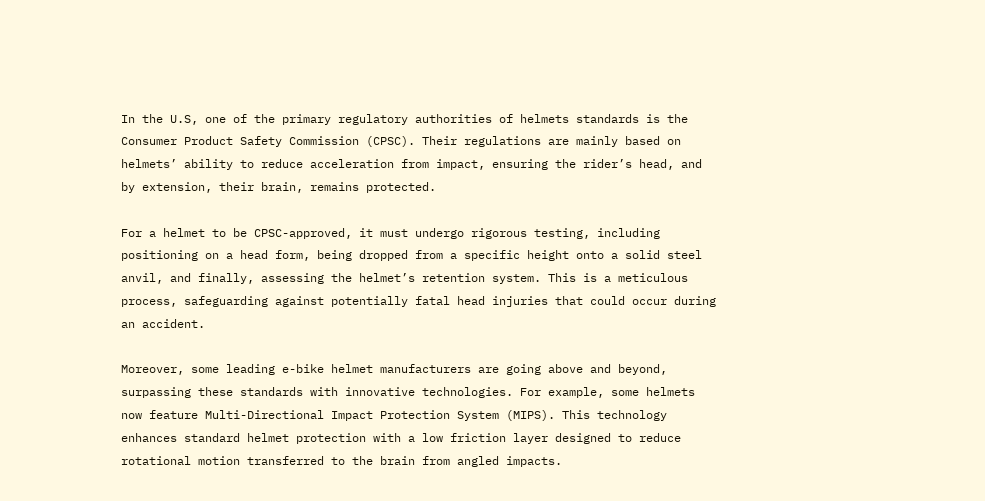In the U.S, one of the primary regulatory authorities of helmets standards is the Consumer Product Safety Commission (CPSC). Their regulations are mainly based on helmets’ ability to reduce acceleration from impact, ensuring the rider’s head, and by extension, their brain, remains protected.

For a helmet to be CPSC-approved, it must undergo rigorous testing, including positioning on a head form, being dropped from a specific height onto a solid steel anvil, and finally, assessing the helmet’s retention system. This is a meticulous process, safeguarding against potentially fatal head injuries that could occur during an accident.

Moreover, some leading e-bike helmet manufacturers are going above and beyond, surpassing these standards with innovative technologies. For example, some helmets now feature Multi-Directional Impact Protection System (MIPS). This technology enhances standard helmet protection with a low friction layer designed to reduce rotational motion transferred to the brain from angled impacts.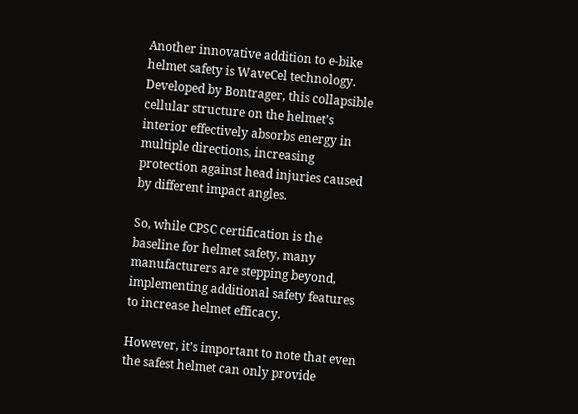Another innovative addition to e-bike helmet safety is WaveCel technology. Developed by Bontrager, this collapsible cellular structure on the helmet’s interior effectively absorbs energy in multiple directions, increasing protection against head injuries caused by different impact angles.

So, while CPSC certification is the baseline for helmet safety, many manufacturers are stepping beyond, implementing additional safety features to increase helmet efficacy.

However, it’s important to note that even the safest helmet can only provide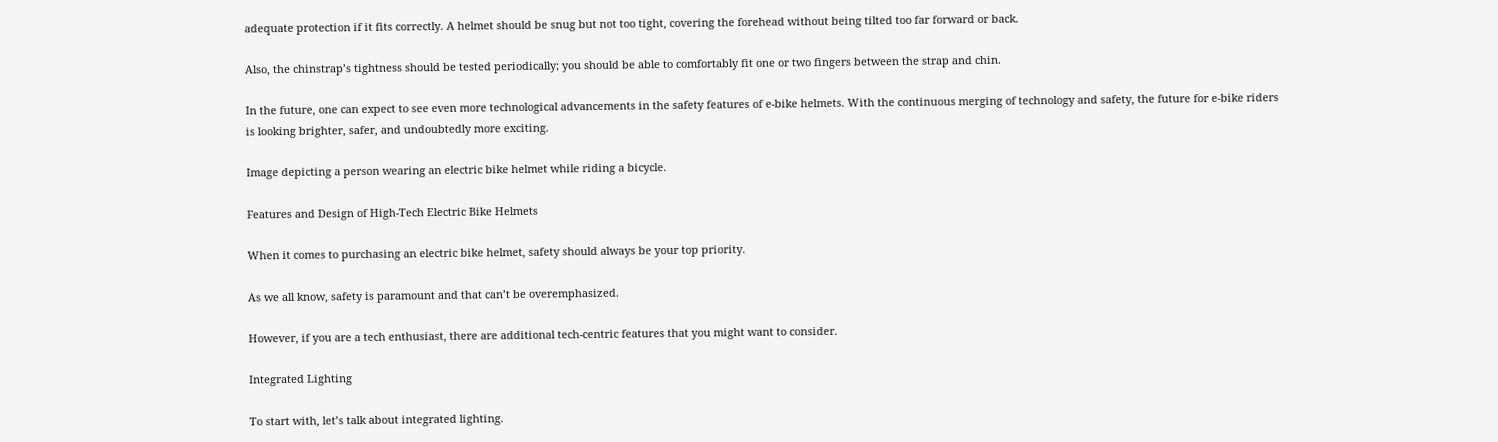adequate protection if it fits correctly. A helmet should be snug but not too tight, covering the forehead without being tilted too far forward or back.

Also, the chinstrap’s tightness should be tested periodically; you should be able to comfortably fit one or two fingers between the strap and chin.

In the future, one can expect to see even more technological advancements in the safety features of e-bike helmets. With the continuous merging of technology and safety, the future for e-bike riders is looking brighter, safer, and undoubtedly more exciting.

Image depicting a person wearing an electric bike helmet while riding a bicycle.

Features and Design of High-Tech Electric Bike Helmets

When it comes to purchasing an electric bike helmet, safety should always be your top priority.

As we all know, safety is paramount and that can’t be overemphasized.

However, if you are a tech enthusiast, there are additional tech-centric features that you might want to consider.

Integrated Lighting

To start with, let’s talk about integrated lighting.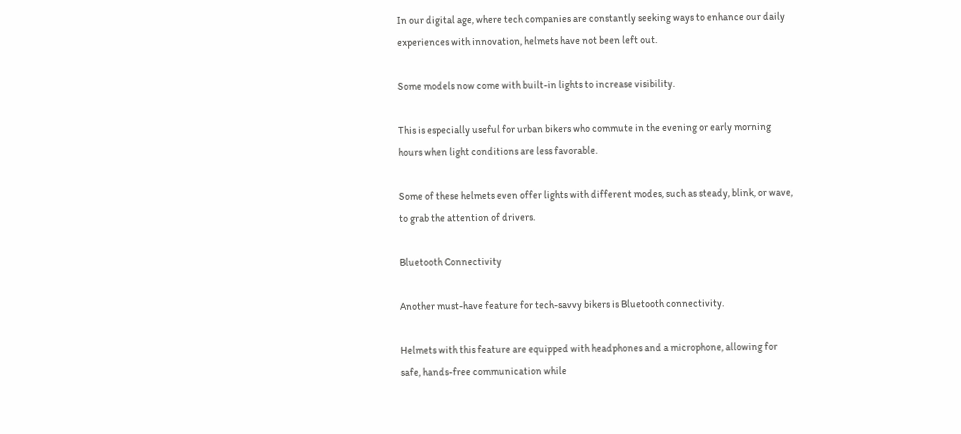In our digital age, where tech companies are constantly seeking ways to enhance our daily experiences with innovation, helmets have not been left out.

Some models now come with built-in lights to increase visibility.

This is especially useful for urban bikers who commute in the evening or early morning hours when light conditions are less favorable.

Some of these helmets even offer lights with different modes, such as steady, blink, or wave, to grab the attention of drivers.

Bluetooth Connectivity

Another must-have feature for tech-savvy bikers is Bluetooth connectivity.

Helmets with this feature are equipped with headphones and a microphone, allowing for safe, hands-free communication while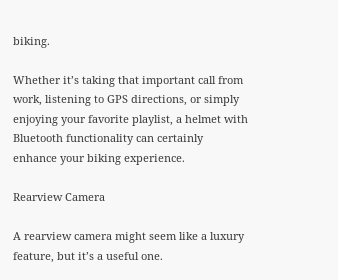biking.

Whether it’s taking that important call from work, listening to GPS directions, or simply enjoying your favorite playlist, a helmet with Bluetooth functionality can certainly enhance your biking experience.

Rearview Camera

A rearview camera might seem like a luxury feature, but it’s a useful one.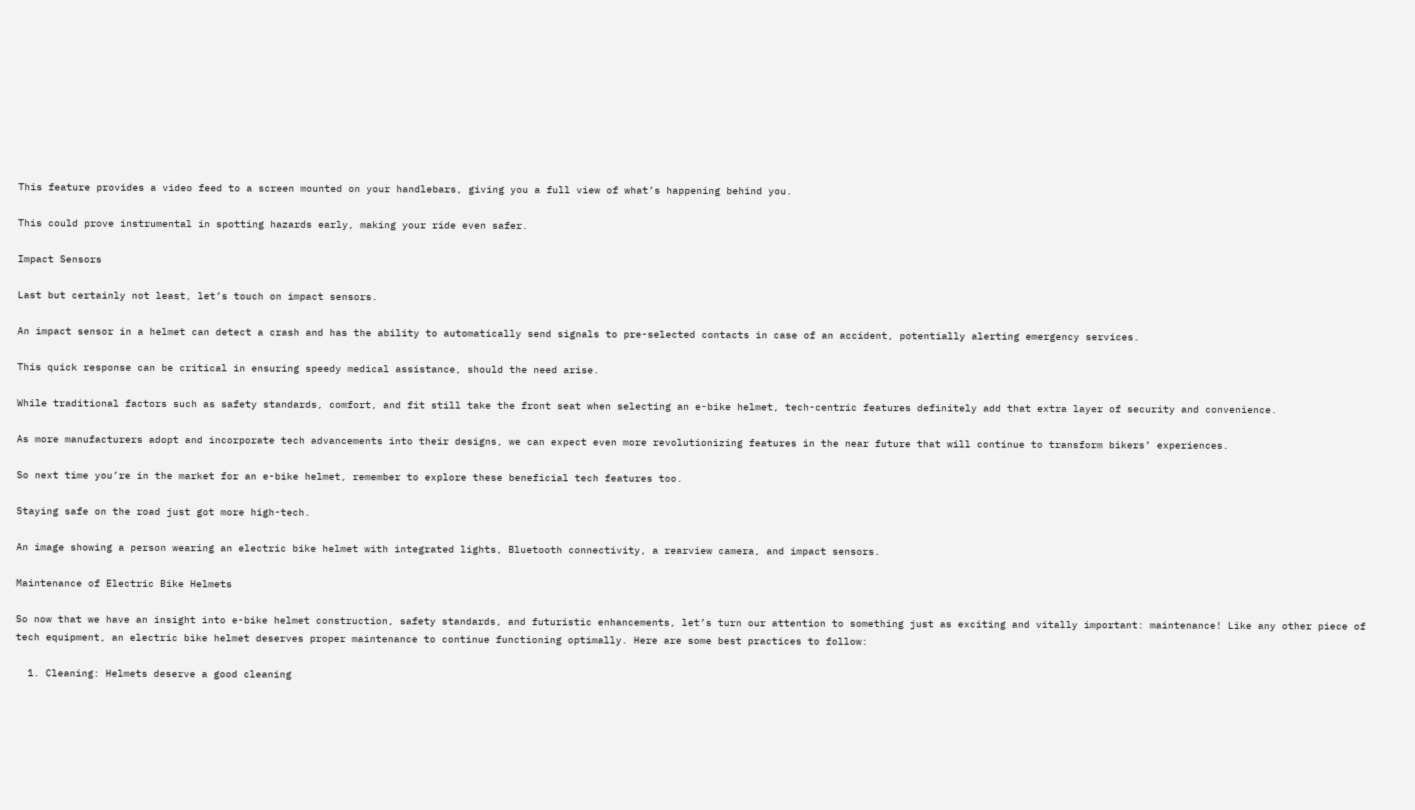This feature provides a video feed to a screen mounted on your handlebars, giving you a full view of what’s happening behind you.

This could prove instrumental in spotting hazards early, making your ride even safer.

Impact Sensors

Last but certainly not least, let’s touch on impact sensors.

An impact sensor in a helmet can detect a crash and has the ability to automatically send signals to pre-selected contacts in case of an accident, potentially alerting emergency services.

This quick response can be critical in ensuring speedy medical assistance, should the need arise.

While traditional factors such as safety standards, comfort, and fit still take the front seat when selecting an e-bike helmet, tech-centric features definitely add that extra layer of security and convenience.

As more manufacturers adopt and incorporate tech advancements into their designs, we can expect even more revolutionizing features in the near future that will continue to transform bikers’ experiences.

So next time you’re in the market for an e-bike helmet, remember to explore these beneficial tech features too.

Staying safe on the road just got more high-tech.

An image showing a person wearing an electric bike helmet with integrated lights, Bluetooth connectivity, a rearview camera, and impact sensors.

Maintenance of Electric Bike Helmets

So now that we have an insight into e-bike helmet construction, safety standards, and futuristic enhancements, let’s turn our attention to something just as exciting and vitally important: maintenance! Like any other piece of tech equipment, an electric bike helmet deserves proper maintenance to continue functioning optimally. Here are some best practices to follow:

  1. Cleaning: Helmets deserve a good cleaning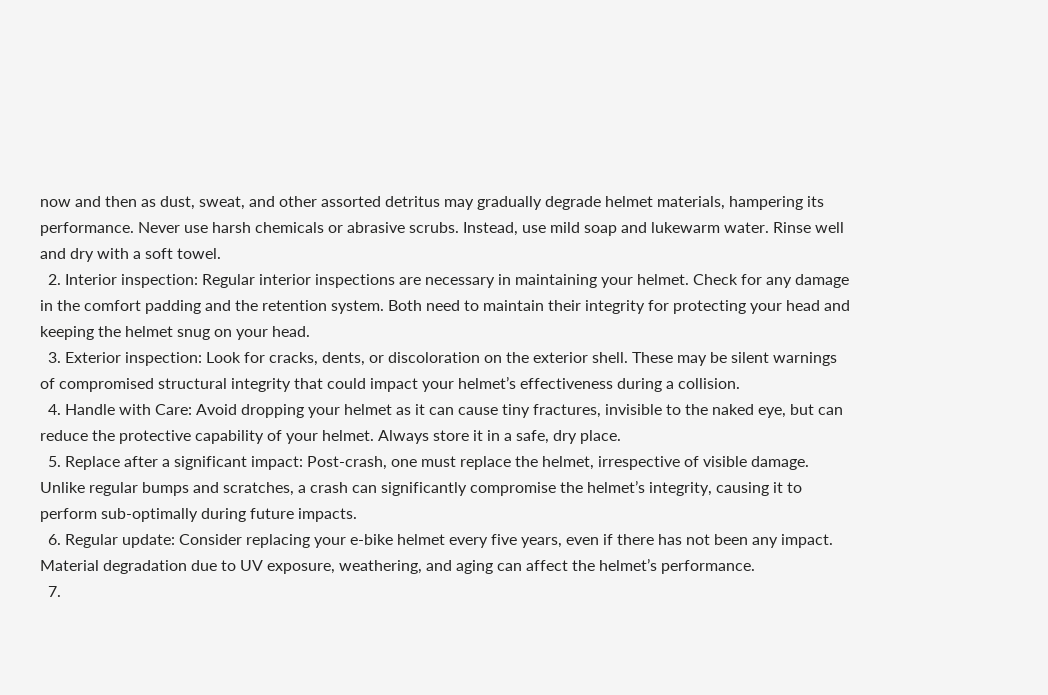now and then as dust, sweat, and other assorted detritus may gradually degrade helmet materials, hampering its performance. Never use harsh chemicals or abrasive scrubs. Instead, use mild soap and lukewarm water. Rinse well and dry with a soft towel.
  2. Interior inspection: Regular interior inspections are necessary in maintaining your helmet. Check for any damage in the comfort padding and the retention system. Both need to maintain their integrity for protecting your head and keeping the helmet snug on your head.
  3. Exterior inspection: Look for cracks, dents, or discoloration on the exterior shell. These may be silent warnings of compromised structural integrity that could impact your helmet’s effectiveness during a collision.
  4. Handle with Care: Avoid dropping your helmet as it can cause tiny fractures, invisible to the naked eye, but can reduce the protective capability of your helmet. Always store it in a safe, dry place.
  5. Replace after a significant impact: Post-crash, one must replace the helmet, irrespective of visible damage. Unlike regular bumps and scratches, a crash can significantly compromise the helmet’s integrity, causing it to perform sub-optimally during future impacts.
  6. Regular update: Consider replacing your e-bike helmet every five years, even if there has not been any impact. Material degradation due to UV exposure, weathering, and aging can affect the helmet’s performance.
  7.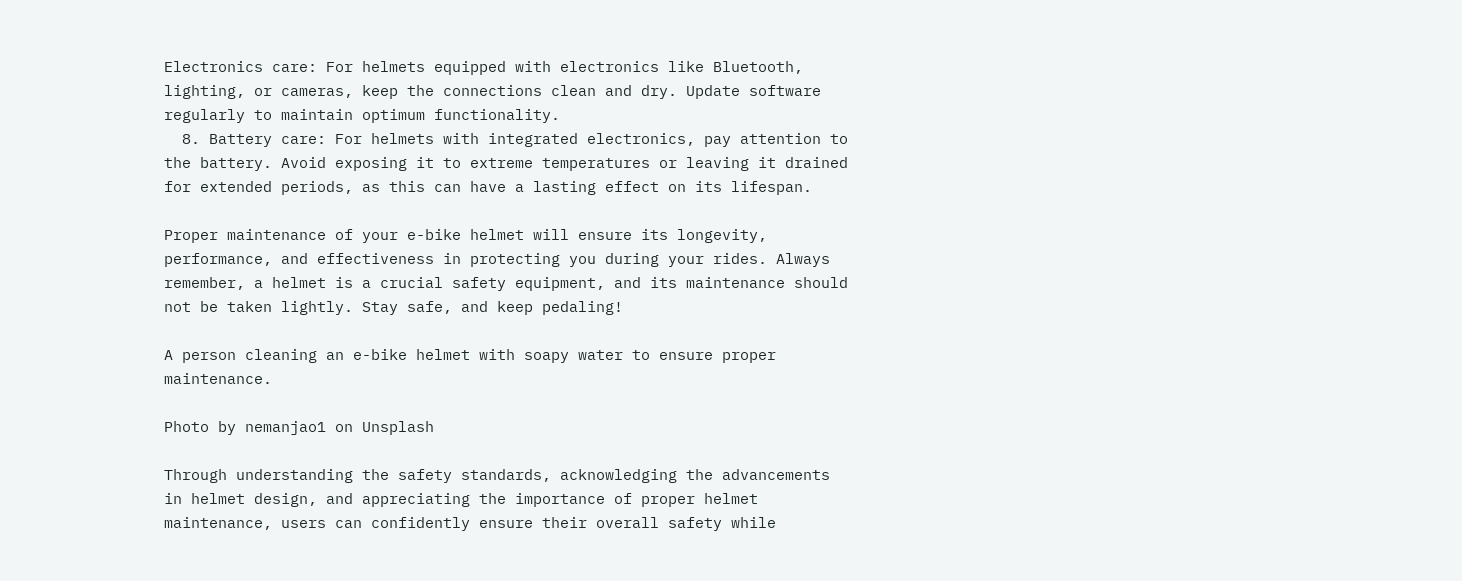Electronics care: For helmets equipped with electronics like Bluetooth, lighting, or cameras, keep the connections clean and dry. Update software regularly to maintain optimum functionality.
  8. Battery care: For helmets with integrated electronics, pay attention to the battery. Avoid exposing it to extreme temperatures or leaving it drained for extended periods, as this can have a lasting effect on its lifespan.

Proper maintenance of your e-bike helmet will ensure its longevity, performance, and effectiveness in protecting you during your rides. Always remember, a helmet is a crucial safety equipment, and its maintenance should not be taken lightly. Stay safe, and keep pedaling!

A person cleaning an e-bike helmet with soapy water to ensure proper maintenance.

Photo by nemanjao1 on Unsplash

Through understanding the safety standards, acknowledging the advancements in helmet design, and appreciating the importance of proper helmet maintenance, users can confidently ensure their overall safety while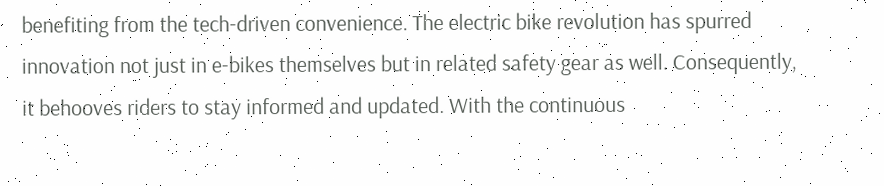benefiting from the tech-driven convenience. The electric bike revolution has spurred innovation not just in e-bikes themselves but in related safety gear as well. Consequently, it behooves riders to stay informed and updated. With the continuous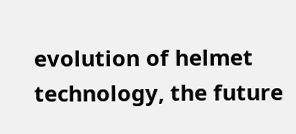evolution of helmet technology, the future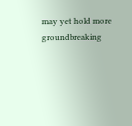may yet hold more groundbreaking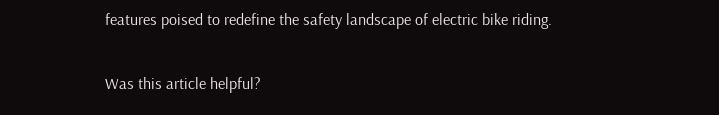features poised to redefine the safety landscape of electric bike riding.

Was this article helpful?